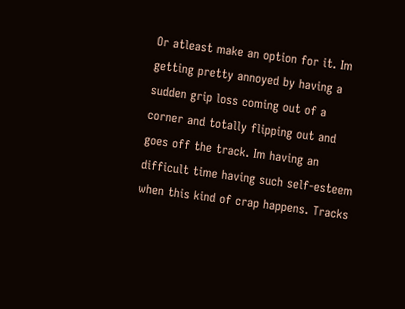Or atleast make an option for it. Im getting pretty annoyed by having a sudden grip loss coming out of a corner and totally flipping out and goes off the track. Im having an difficult time having such self-esteem when this kind of crap happens. Tracks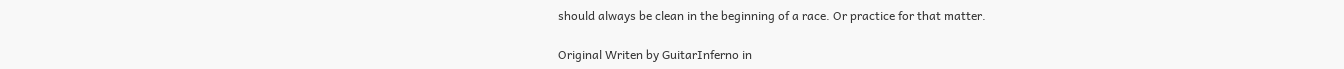should always be clean in the beginning of a race. Or practice for that matter.

Original Writen by GuitarInferno in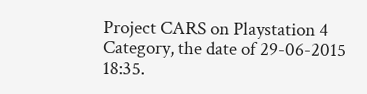Project CARS on Playstation 4 Category, the date of 29-06-2015 18:35.